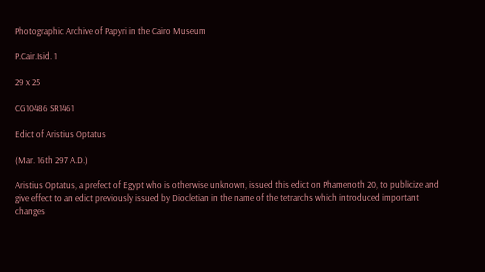Photographic Archive of Papyri in the Cairo Museum

P.Cair.Isid. 1

29 x 25

CG10486 SR1461

Edict of Aristius Optatus

(Mar. 16th 297 A.D.)

Aristius Optatus, a prefect of Egypt who is otherwise unknown, issued this edict on Phamenoth 20, to publicize and give effect to an edict previously issued by Diocletian in the name of the tetrarchs which introduced important changes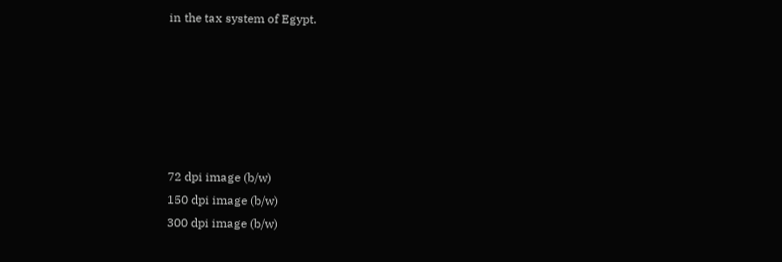in the tax system of Egypt.






72 dpi image (b/w)
150 dpi image (b/w)
300 dpi image (b/w)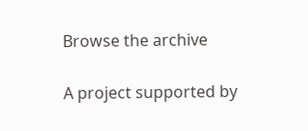Browse the archive

A project supported by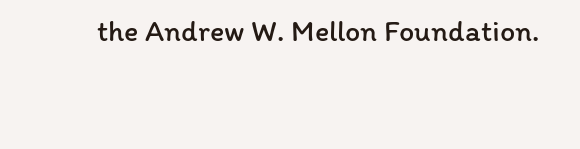the Andrew W. Mellon Foundation.